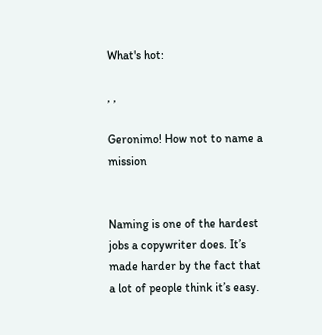What's hot:

, ,

Geronimo! How not to name a mission


Naming is one of the hardest jobs a copywriter does. It’s made harder by the fact that a lot of people think it’s easy.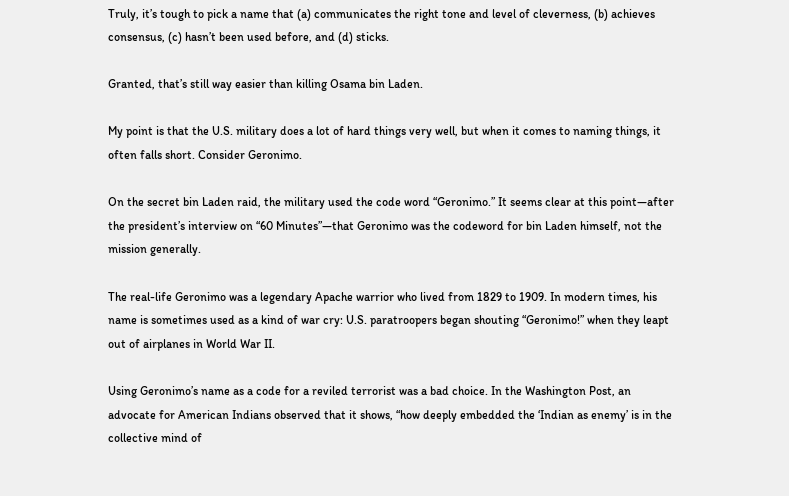Truly, it’s tough to pick a name that (a) communicates the right tone and level of cleverness, (b) achieves consensus, (c) hasn’t been used before, and (d) sticks.

Granted, that’s still way easier than killing Osama bin Laden.

My point is that the U.S. military does a lot of hard things very well, but when it comes to naming things, it often falls short. Consider Geronimo.

On the secret bin Laden raid, the military used the code word “Geronimo.” It seems clear at this point—after the president’s interview on “60 Minutes”—that Geronimo was the codeword for bin Laden himself, not the mission generally.

The real-life Geronimo was a legendary Apache warrior who lived from 1829 to 1909. In modern times, his name is sometimes used as a kind of war cry: U.S. paratroopers began shouting “Geronimo!” when they leapt out of airplanes in World War II.

Using Geronimo’s name as a code for a reviled terrorist was a bad choice. In the Washington Post, an advocate for American Indians observed that it shows, “how deeply embedded the ‘Indian as enemy’ is in the collective mind of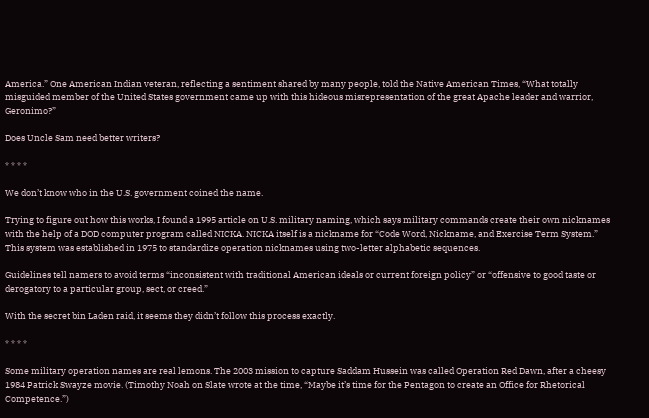America.” One American Indian veteran, reflecting a sentiment shared by many people, told the Native American Times, “What totally misguided member of the United States government came up with this hideous misrepresentation of the great Apache leader and warrior, Geronimo?”

Does Uncle Sam need better writers?

* * * *

We don’t know who in the U.S. government coined the name.

Trying to figure out how this works, I found a 1995 article on U.S. military naming, which says military commands create their own nicknames with the help of a DOD computer program called NICKA. NICKA itself is a nickname for “Code Word, Nickname, and Exercise Term System.” This system was established in 1975 to standardize operation nicknames using two-letter alphabetic sequences.

Guidelines tell namers to avoid terms “inconsistent with traditional American ideals or current foreign policy” or “offensive to good taste or derogatory to a particular group, sect, or creed.”

With the secret bin Laden raid, it seems they didn’t follow this process exactly.

* * * *

Some military operation names are real lemons. The 2003 mission to capture Saddam Hussein was called Operation Red Dawn, after a cheesy 1984 Patrick Swayze movie. (Timothy Noah on Slate wrote at the time, “Maybe it’s time for the Pentagon to create an Office for Rhetorical Competence.”)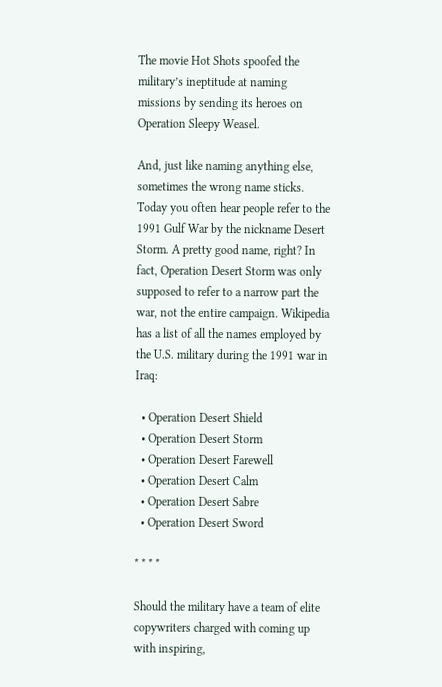The movie Hot Shots spoofed the military’s ineptitude at naming missions by sending its heroes on Operation Sleepy Weasel.

And, just like naming anything else, sometimes the wrong name sticks. Today you often hear people refer to the 1991 Gulf War by the nickname Desert Storm. A pretty good name, right? In fact, Operation Desert Storm was only supposed to refer to a narrow part the war, not the entire campaign. Wikipedia has a list of all the names employed by the U.S. military during the 1991 war in Iraq:

  • Operation Desert Shield
  • Operation Desert Storm
  • Operation Desert Farewell
  • Operation Desert Calm
  • Operation Desert Sabre
  • Operation Desert Sword

* * * *

Should the military have a team of elite copywriters charged with coming up with inspiring,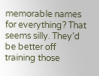memorable names for everything? That seems silly. They’d be better off training those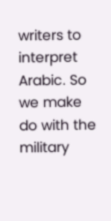writers to interpret Arabic. So we make do with the military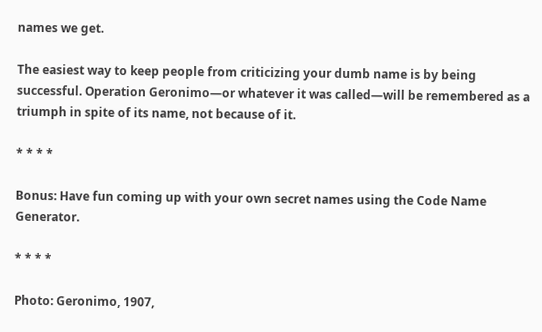names we get.

The easiest way to keep people from criticizing your dumb name is by being successful. Operation Geronimo—or whatever it was called—will be remembered as a triumph in spite of its name, not because of it.

* * * *

Bonus: Have fun coming up with your own secret names using the Code Name Generator.

* * * *

Photo: Geronimo, 1907,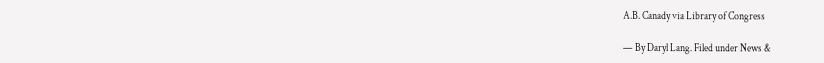A.B. Canady via Library of Congress

— By Daryl Lang. Filed under News &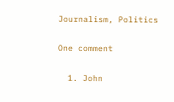Journalism, Politics

One comment

  1. John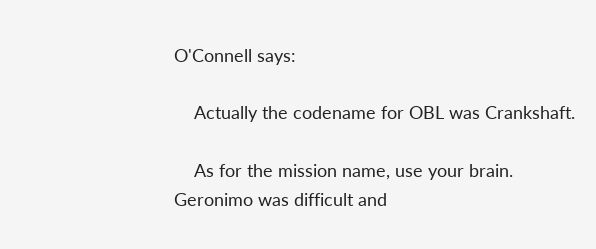O'Connell says:

    Actually the codename for OBL was Crankshaft.

    As for the mission name, use your brain. Geronimo was difficult and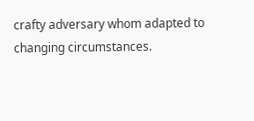crafty adversary whom adapted to changing circumstances.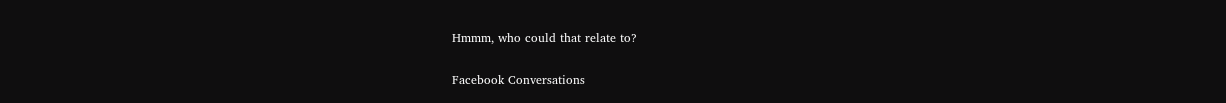Hmmm, who could that relate to?

Facebook Conversations